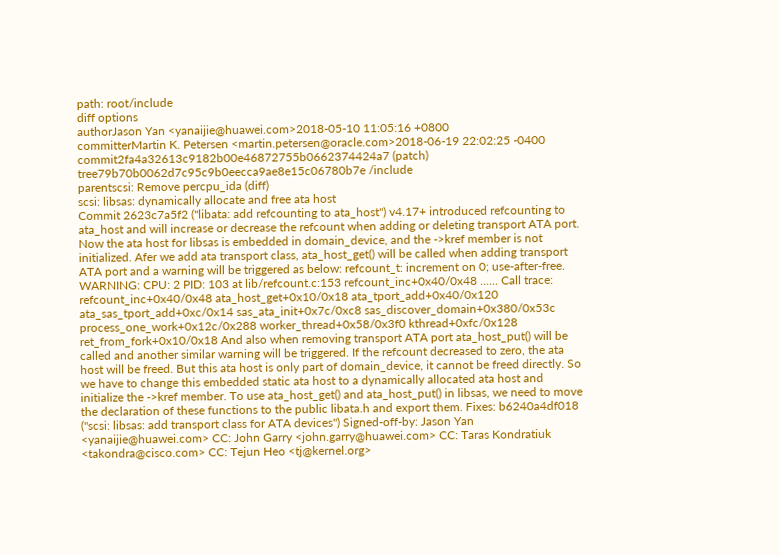path: root/include
diff options
authorJason Yan <yanaijie@huawei.com>2018-05-10 11:05:16 +0800
committerMartin K. Petersen <martin.petersen@oracle.com>2018-06-19 22:02:25 -0400
commit2fa4a32613c9182b00e46872755b0662374424a7 (patch)
tree79b70b0062d7c95c9b0eecca9ae8e15c06780b7e /include
parentscsi: Remove percpu_ida (diff)
scsi: libsas: dynamically allocate and free ata host
Commit 2623c7a5f2 ("libata: add refcounting to ata_host") v4.17+ introduced refcounting to ata_host and will increase or decrease the refcount when adding or deleting transport ATA port. Now the ata host for libsas is embedded in domain_device, and the ->kref member is not initialized. Afer we add ata transport class, ata_host_get() will be called when adding transport ATA port and a warning will be triggered as below: refcount_t: increment on 0; use-after-free. WARNING: CPU: 2 PID: 103 at lib/refcount.c:153 refcount_inc+0x40/0x48 ...... Call trace: refcount_inc+0x40/0x48 ata_host_get+0x10/0x18 ata_tport_add+0x40/0x120 ata_sas_tport_add+0xc/0x14 sas_ata_init+0x7c/0xc8 sas_discover_domain+0x380/0x53c process_one_work+0x12c/0x288 worker_thread+0x58/0x3f0 kthread+0xfc/0x128 ret_from_fork+0x10/0x18 And also when removing transport ATA port ata_host_put() will be called and another similar warning will be triggered. If the refcount decreased to zero, the ata host will be freed. But this ata host is only part of domain_device, it cannot be freed directly. So we have to change this embedded static ata host to a dynamically allocated ata host and initialize the ->kref member. To use ata_host_get() and ata_host_put() in libsas, we need to move the declaration of these functions to the public libata.h and export them. Fixes: b6240a4df018 ("scsi: libsas: add transport class for ATA devices") Signed-off-by: Jason Yan <yanaijie@huawei.com> CC: John Garry <john.garry@huawei.com> CC: Taras Kondratiuk <takondra@cisco.com> CC: Tejun Heo <tj@kernel.org>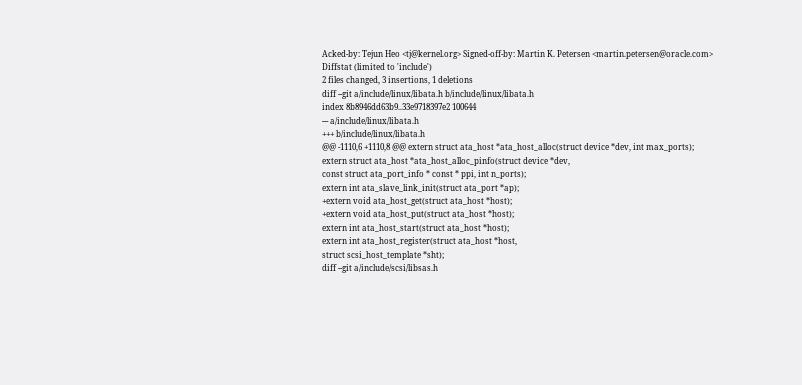Acked-by: Tejun Heo <tj@kernel.org> Signed-off-by: Martin K. Petersen <martin.petersen@oracle.com>
Diffstat (limited to 'include')
2 files changed, 3 insertions, 1 deletions
diff --git a/include/linux/libata.h b/include/linux/libata.h
index 8b8946dd63b9..33e9718397e2 100644
--- a/include/linux/libata.h
+++ b/include/linux/libata.h
@@ -1110,6 +1110,8 @@ extern struct ata_host *ata_host_alloc(struct device *dev, int max_ports);
extern struct ata_host *ata_host_alloc_pinfo(struct device *dev,
const struct ata_port_info * const * ppi, int n_ports);
extern int ata_slave_link_init(struct ata_port *ap);
+extern void ata_host_get(struct ata_host *host);
+extern void ata_host_put(struct ata_host *host);
extern int ata_host_start(struct ata_host *host);
extern int ata_host_register(struct ata_host *host,
struct scsi_host_template *sht);
diff --git a/include/scsi/libsas.h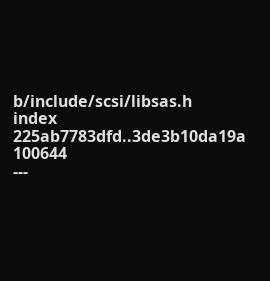b/include/scsi/libsas.h
index 225ab7783dfd..3de3b10da19a 100644
---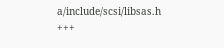a/include/scsi/libsas.h
+++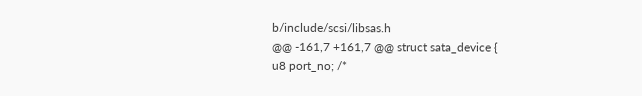b/include/scsi/libsas.h
@@ -161,7 +161,7 @@ struct sata_device {
u8 port_no; /*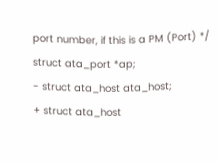port number, if this is a PM (Port) */
struct ata_port *ap;
- struct ata_host ata_host;
+ struct ata_host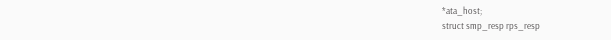*ata_host;
struct smp_resp rps_resp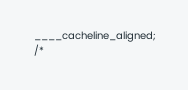____cacheline_aligned; /*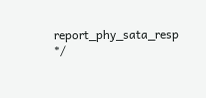report_phy_sata_resp */